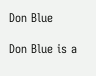Don Blue

Don Blue is a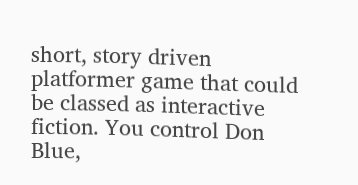short, story driven platformer game that could be classed as interactive fiction. You control Don Blue,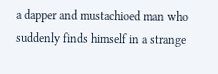a dapper and mustachioed man who suddenly finds himself in a strange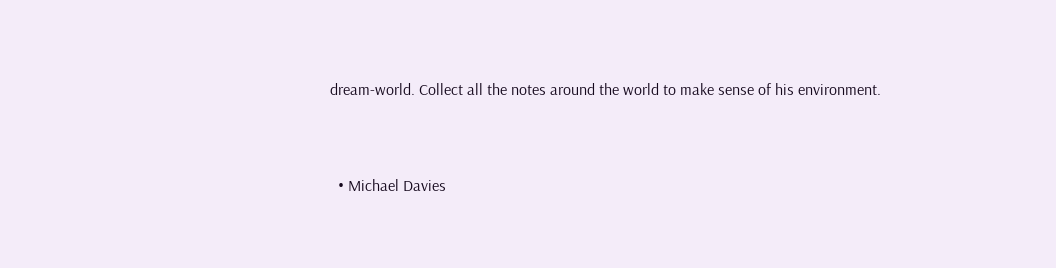dream-world. Collect all the notes around the world to make sense of his environment.


  • Michael Davies